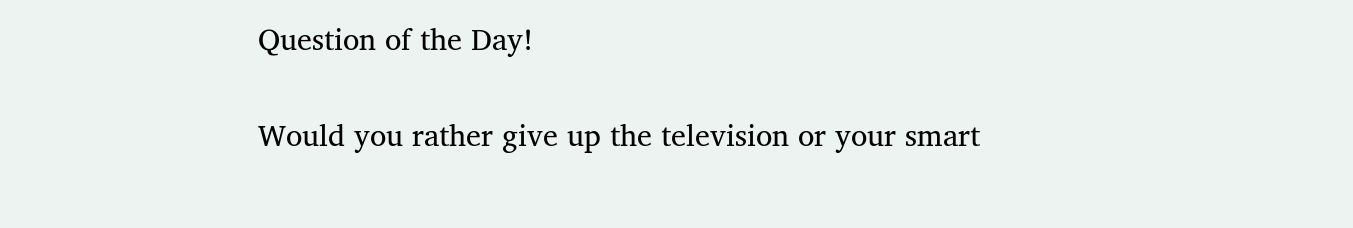Question of the Day!

Would you rather give up the television or your smart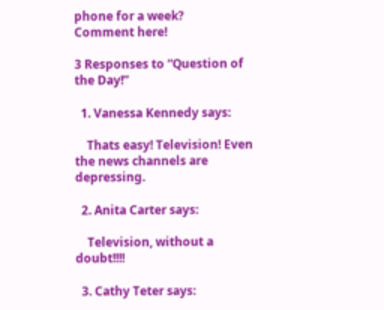phone for a week?
Comment here!

3 Responses to “Question of the Day!”

  1. Vanessa Kennedy says:

    Thats easy! Television! Even the news channels are depressing.

  2. Anita Carter says:

    Television, without a doubt!!!!

  3. Cathy Teter says: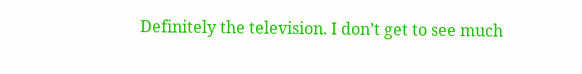Definitely the television. I don’t get to see much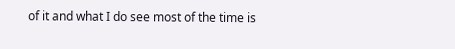of it and what I do see most of the time is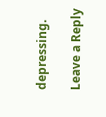depressing.

Leave a Reply